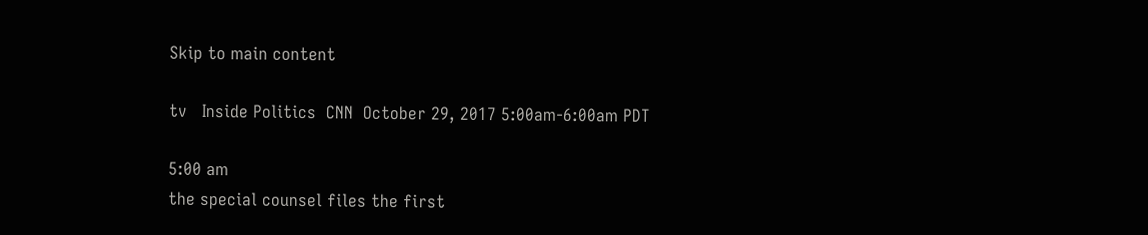Skip to main content

tv   Inside Politics  CNN  October 29, 2017 5:00am-6:00am PDT

5:00 am
the special counsel files the first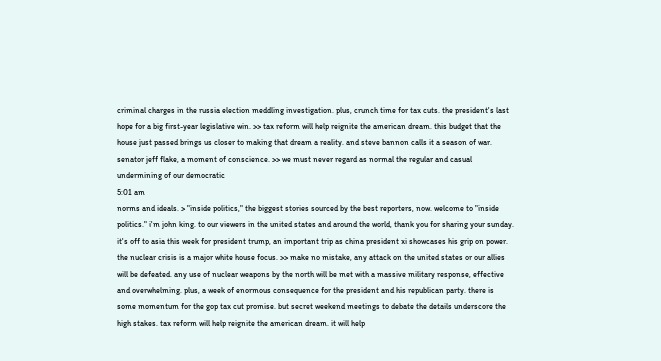criminal charges in the russia election meddling investigation. plus, crunch time for tax cuts. the president's last hope for a big first-year legislative win. >> tax reform will help reignite the american dream. this budget that the house just passed brings us closer to making that dream a reality. and steve bannon calls it a season of war. senator jeff flake, a moment of conscience. >> we must never regard as normal the regular and casual undermining of our democratic
5:01 am
norms and ideals. > "inside politics," the biggest stories sourced by the best reporters, now. welcome to "inside politics." i'm john king. to our viewers in the united states and around the world, thank you for sharing your sunday. it's off to asia this week for president trump, an important trip as china president xi showcases his grip on power. the nuclear crisis is a major white house focus. >> make no mistake, any attack on the united states or our allies will be defeated. any use of nuclear weapons by the north will be met with a massive military response, effective and overwhelming. plus, a week of enormous consequence for the president and his republican party. there is some momentum for the gop tax cut promise. but secret weekend meetings to debate the details underscore the high stakes. tax reform will help reignite the american dream. it will help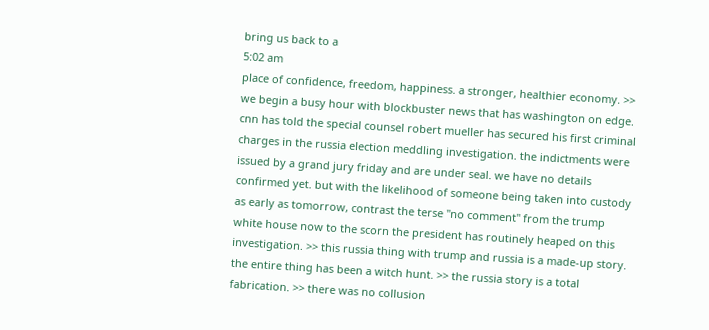bring us back to a
5:02 am
place of confidence, freedom, happiness. a stronger, healthier economy. >> we begin a busy hour with blockbuster news that has washington on edge. cnn has told the special counsel robert mueller has secured his first criminal charges in the russia election meddling investigation. the indictments were issued by a grand jury friday and are under seal. we have no details confirmed yet. but with the likelihood of someone being taken into custody as early as tomorrow, contrast the terse "no comment" from the trump white house now to the scorn the president has routinely heaped on this investigation. >> this russia thing with trump and russia is a made-up story. the entire thing has been a witch hunt. >> the russia story is a total fabrication. >> there was no collusion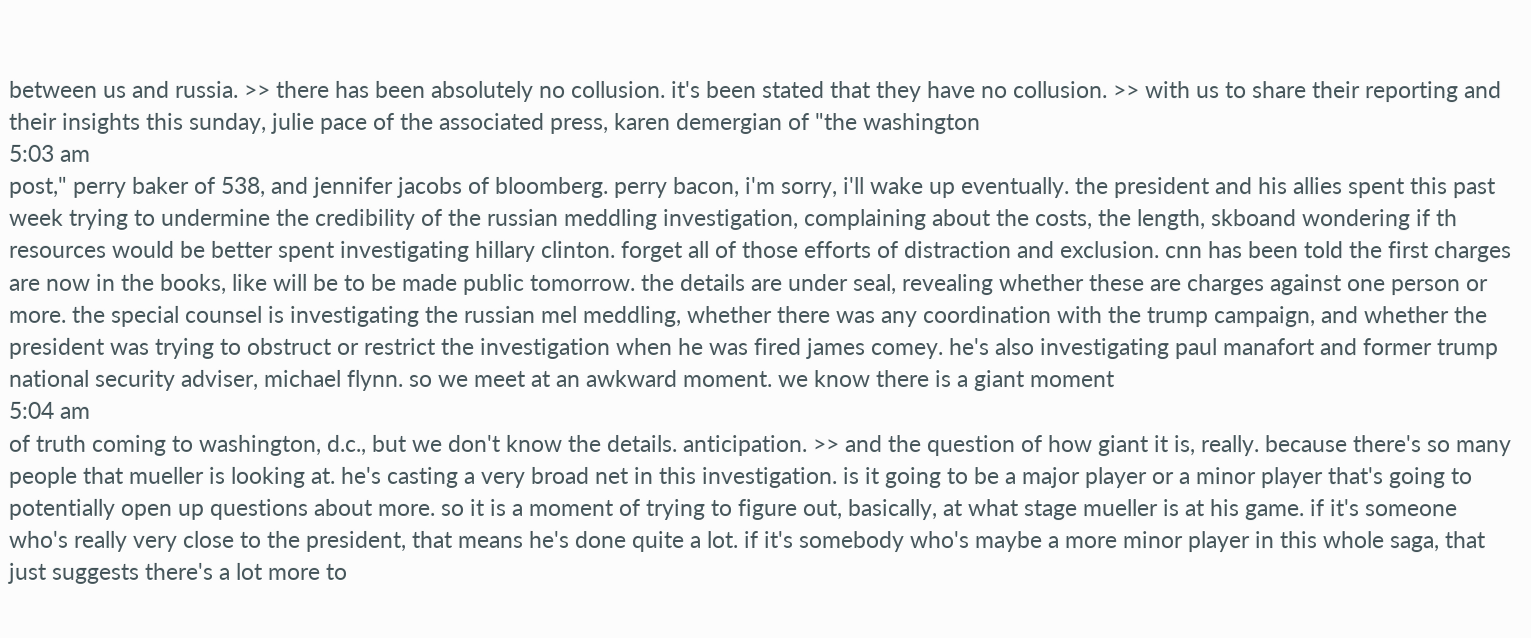between us and russia. >> there has been absolutely no collusion. it's been stated that they have no collusion. >> with us to share their reporting and their insights this sunday, julie pace of the associated press, karen demergian of "the washington
5:03 am
post," perry baker of 538, and jennifer jacobs of bloomberg. perry bacon, i'm sorry, i'll wake up eventually. the president and his allies spent this past week trying to undermine the credibility of the russian meddling investigation, complaining about the costs, the length, skboand wondering if th resources would be better spent investigating hillary clinton. forget all of those efforts of distraction and exclusion. cnn has been told the first charges are now in the books, like will be to be made public tomorrow. the details are under seal, revealing whether these are charges against one person or more. the special counsel is investigating the russian mel meddling, whether there was any coordination with the trump campaign, and whether the president was trying to obstruct or restrict the investigation when he was fired james comey. he's also investigating paul manafort and former trump national security adviser, michael flynn. so we meet at an awkward moment. we know there is a giant moment
5:04 am
of truth coming to washington, d.c., but we don't know the details. anticipation. >> and the question of how giant it is, really. because there's so many people that mueller is looking at. he's casting a very broad net in this investigation. is it going to be a major player or a minor player that's going to potentially open up questions about more. so it is a moment of trying to figure out, basically, at what stage mueller is at his game. if it's someone who's really very close to the president, that means he's done quite a lot. if it's somebody who's maybe a more minor player in this whole saga, that just suggests there's a lot more to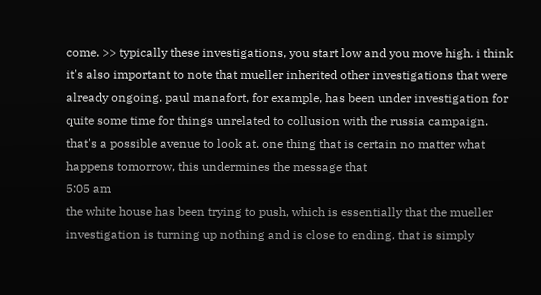come. >> typically these investigations, you start low and you move high. i think it's also important to note that mueller inherited other investigations that were already ongoing. paul manafort, for example, has been under investigation for quite some time for things unrelated to collusion with the russia campaign. that's a possible avenue to look at. one thing that is certain no matter what happens tomorrow, this undermines the message that
5:05 am
the white house has been trying to push, which is essentially that the mueller investigation is turning up nothing and is close to ending. that is simply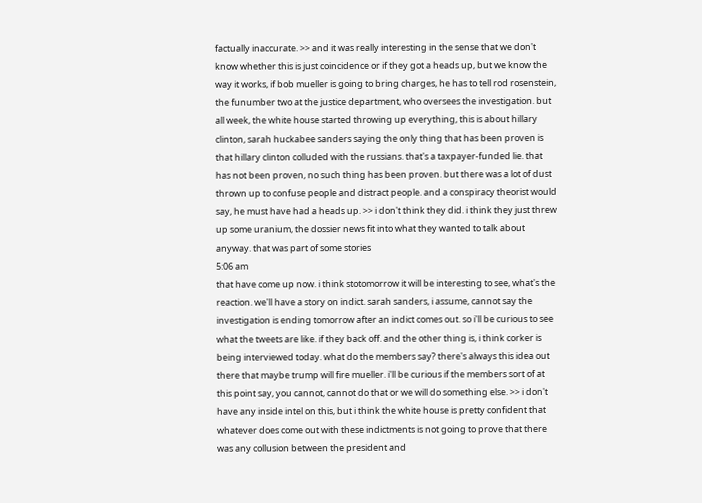factually inaccurate. >> and it was really interesting in the sense that we don't know whether this is just coincidence or if they got a heads up, but we know the way it works, if bob mueller is going to bring charges, he has to tell rod rosenstein, the funumber two at the justice department, who oversees the investigation. but all week, the white house started throwing up everything, this is about hillary clinton, sarah huckabee sanders saying the only thing that has been proven is that hillary clinton colluded with the russians. that's a taxpayer-funded lie. that has not been proven, no such thing has been proven. but there was a lot of dust thrown up to confuse people and distract people. and a conspiracy theorist would say, he must have had a heads up. >> i don't think they did. i think they just threw up some uranium, the dossier news fit into what they wanted to talk about anyway. that was part of some stories
5:06 am
that have come up now. i think stotomorrow it will be interesting to see, what's the reaction. we'll have a story on indict. sarah sanders, i assume, cannot say the investigation is ending tomorrow after an indict comes out. so i'll be curious to see what the tweets are like. if they back off. and the other thing is, i think corker is being interviewed today. what do the members say? there's always this idea out there that maybe trump will fire mueller. i'll be curious if the members sort of at this point say, you cannot, cannot do that or we will do something else. >> i don't have any inside intel on this, but i think the white house is pretty confident that whatever does come out with these indictments is not going to prove that there was any collusion between the president and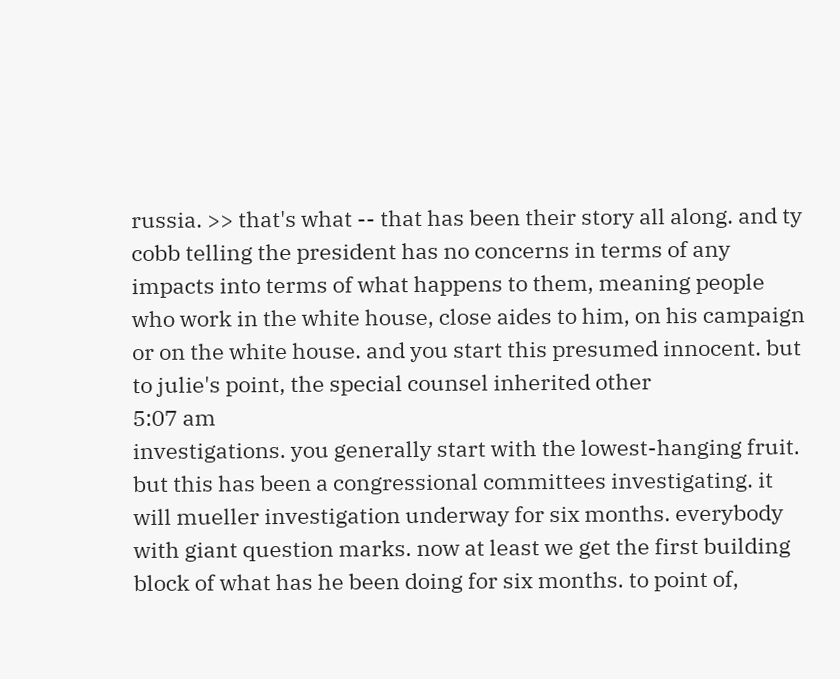russia. >> that's what -- that has been their story all along. and ty cobb telling the president has no concerns in terms of any impacts into terms of what happens to them, meaning people who work in the white house, close aides to him, on his campaign or on the white house. and you start this presumed innocent. but to julie's point, the special counsel inherited other
5:07 am
investigations. you generally start with the lowest-hanging fruit. but this has been a congressional committees investigating. it will mueller investigation underway for six months. everybody with giant question marks. now at least we get the first building block of what has he been doing for six months. to point of,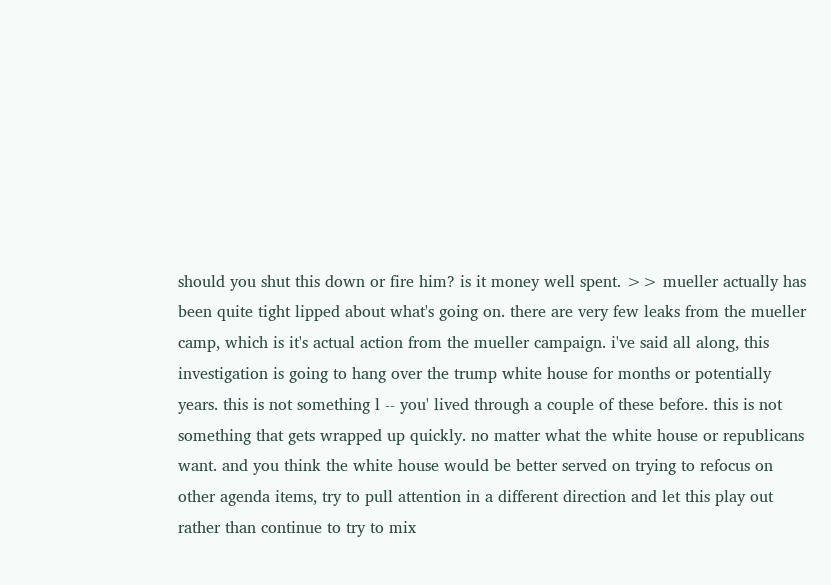should you shut this down or fire him? is it money well spent. >> mueller actually has been quite tight lipped about what's going on. there are very few leaks from the mueller camp, which is it's actual action from the mueller campaign. i've said all along, this investigation is going to hang over the trump white house for months or potentially years. this is not something l -- you' lived through a couple of these before. this is not something that gets wrapped up quickly. no matter what the white house or republicans want. and you think the white house would be better served on trying to refocus on other agenda items, try to pull attention in a different direction and let this play out rather than continue to try to mix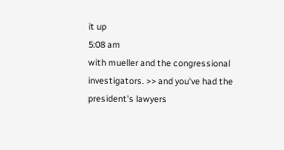it up
5:08 am
with mueller and the congressional investigators. >> and you've had the president's lawyers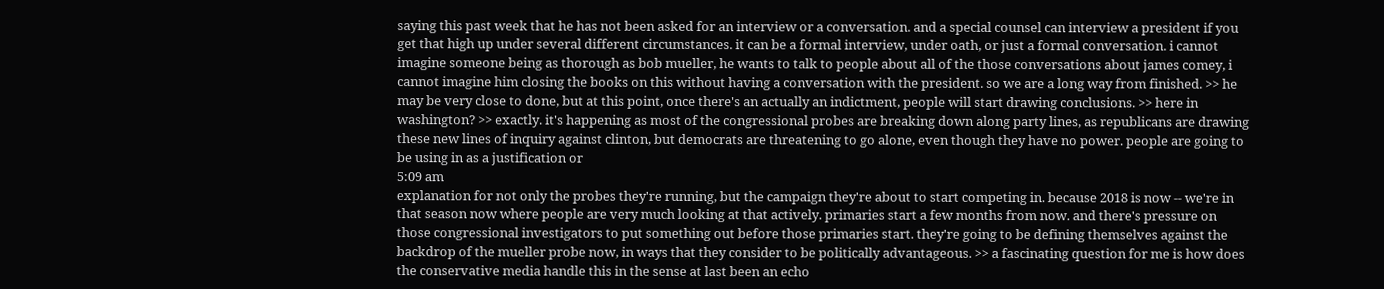saying this past week that he has not been asked for an interview or a conversation. and a special counsel can interview a president if you get that high up under several different circumstances. it can be a formal interview, under oath, or just a formal conversation. i cannot imagine someone being as thorough as bob mueller, he wants to talk to people about all of the those conversations about james comey, i cannot imagine him closing the books on this without having a conversation with the president. so we are a long way from finished. >> he may be very close to done, but at this point, once there's an actually an indictment, people will start drawing conclusions. >> here in washington? >> exactly. it's happening as most of the congressional probes are breaking down along party lines, as republicans are drawing these new lines of inquiry against clinton, but democrats are threatening to go alone, even though they have no power. people are going to be using in as a justification or
5:09 am
explanation for not only the probes they're running, but the campaign they're about to start competing in. because 2018 is now -- we're in that season now where people are very much looking at that actively. primaries start a few months from now. and there's pressure on those congressional investigators to put something out before those primaries start. they're going to be defining themselves against the backdrop of the mueller probe now, in ways that they consider to be politically advantageous. >> a fascinating question for me is how does the conservative media handle this in the sense at last been an echo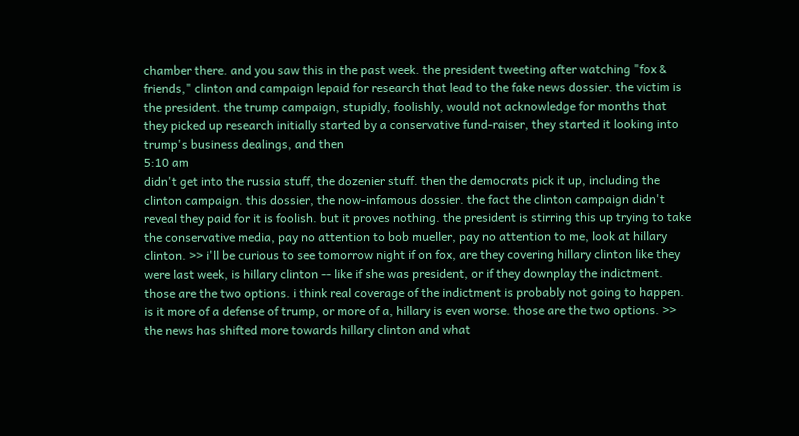chamber there. and you saw this in the past week. the president tweeting after watching "fox & friends," clinton and campaign lepaid for research that lead to the fake news dossier. the victim is the president. the trump campaign, stupidly, foolishly, would not acknowledge for months that they picked up research initially started by a conservative fund-raiser, they started it looking into trump's business dealings, and then
5:10 am
didn't get into the russia stuff, the dozenier stuff. then the democrats pick it up, including the clinton campaign. this dossier, the now-infamous dossier. the fact the clinton campaign didn't reveal they paid for it is foolish. but it proves nothing. the president is stirring this up trying to take the conservative media, pay no attention to bob mueller, pay no attention to me, look at hillary clinton. >> i'll be curious to see tomorrow night if on fox, are they covering hillary clinton like they were last week, is hillary clinton -- like if she was president, or if they downplay the indictment. those are the two options. i think real coverage of the indictment is probably not going to happen. is it more of a defense of trump, or more of a, hillary is even worse. those are the two options. >> the news has shifted more towards hillary clinton and what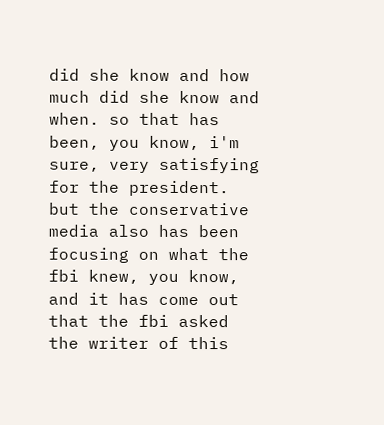did she know and how much did she know and when. so that has been, you know, i'm sure, very satisfying for the president. but the conservative media also has been focusing on what the fbi knew, you know, and it has come out that the fbi asked the writer of this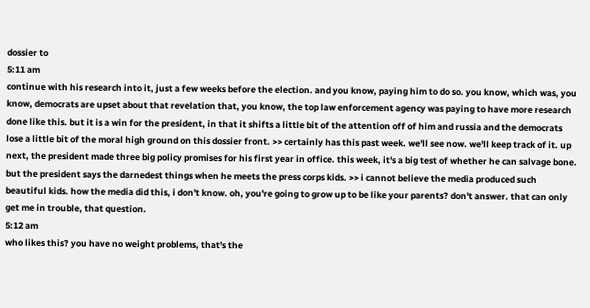dossier to
5:11 am
continue with his research into it, just a few weeks before the election. and you know, paying him to do so. you know, which was, you know, democrats are upset about that revelation that, you know, the top law enforcement agency was paying to have more research done like this. but it is a win for the president, in that it shifts a little bit of the attention off of him and russia and the democrats lose a little bit of the moral high ground on this dossier front. >> certainly has this past week. we'll see now. we'll keep track of it. up next, the president made three big policy promises for his first year in office. this week, it's a big test of whether he can salvage bone. but the president says the darnedest things when he meets the press corps kids. >> i cannot believe the media produced such beautiful kids. how the media did this, i don't know. oh, you're going to grow up to be like your parents? don't answer. that can only get me in trouble, that question.
5:12 am
who likes this? you have no weight problems, that's the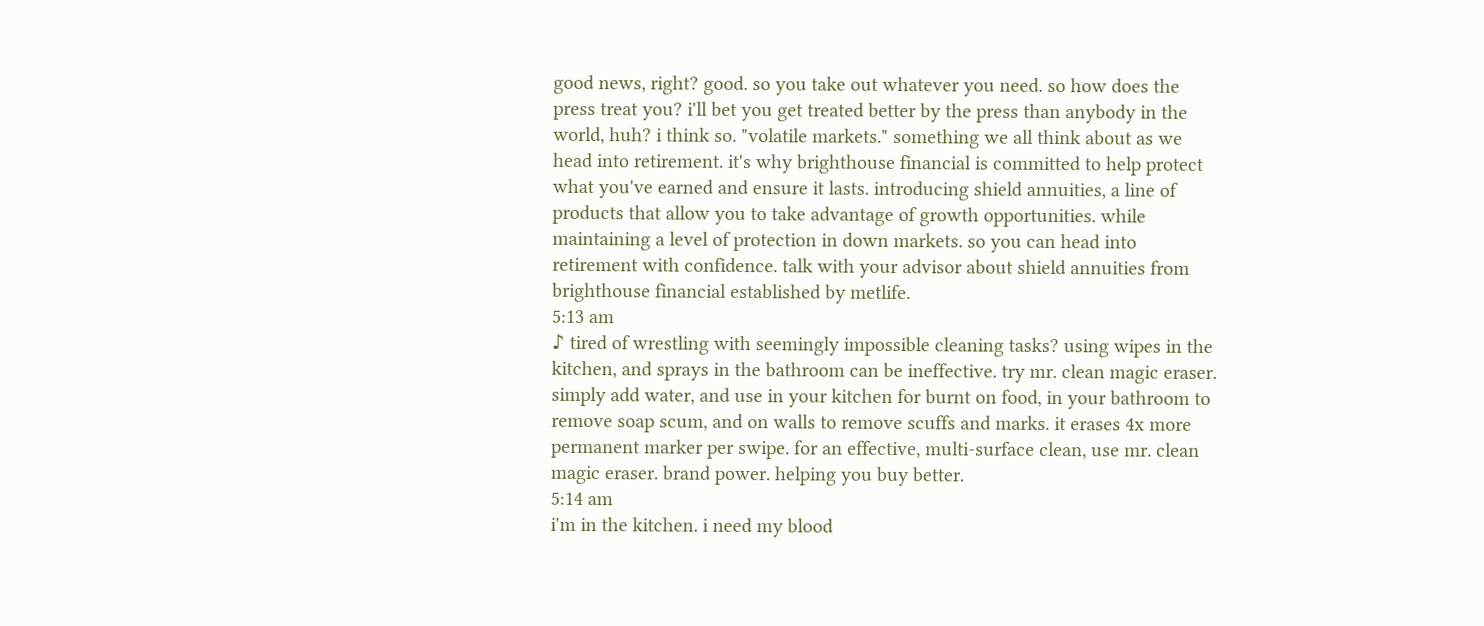good news, right? good. so you take out whatever you need. so how does the press treat you? i'll bet you get treated better by the press than anybody in the world, huh? i think so. "volatile markets." something we all think about as we head into retirement. it's why brighthouse financial is committed to help protect what you've earned and ensure it lasts. introducing shield annuities, a line of products that allow you to take advantage of growth opportunities. while maintaining a level of protection in down markets. so you can head into retirement with confidence. talk with your advisor about shield annuities from brighthouse financial established by metlife.
5:13 am
♪ tired of wrestling with seemingly impossible cleaning tasks? using wipes in the kitchen, and sprays in the bathroom can be ineffective. try mr. clean magic eraser. simply add water, and use in your kitchen for burnt on food, in your bathroom to remove soap scum, and on walls to remove scuffs and marks. it erases 4x more permanent marker per swipe. for an effective, multi-surface clean, use mr. clean magic eraser. brand power. helping you buy better.
5:14 am
i'm in the kitchen. i need my blood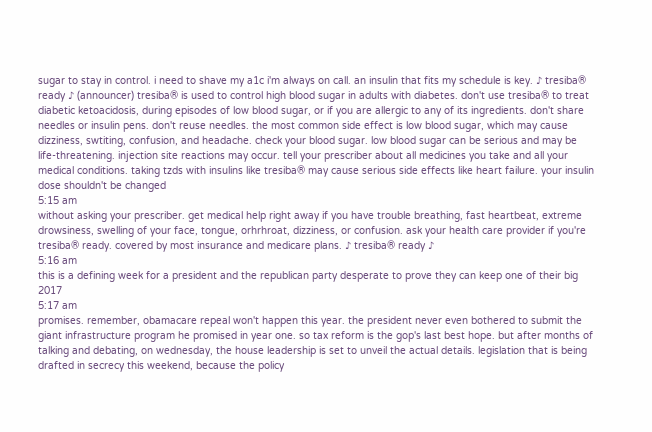sugar to stay in control. i need to shave my a1c i'm always on call. an insulin that fits my schedule is key. ♪ tresiba® ready ♪ (announcer) tresiba® is used to control high blood sugar in adults with diabetes. don't use tresiba® to treat diabetic ketoacidosis, during episodes of low blood sugar, or if you are allergic to any of its ingredients. don't share needles or insulin pens. don't reuse needles. the most common side effect is low blood sugar, which may cause dizziness, swtiting, confusion, and headache. check your blood sugar. low blood sugar can be serious and may be life-threatening. injection site reactions may occur. tell your prescriber about all medicines you take and all your medical conditions. taking tzds with insulins like tresiba® may cause serious side effects like heart failure. your insulin dose shouldn't be changed
5:15 am
without asking your prescriber. get medical help right away if you have trouble breathing, fast heartbeat, extreme drowsiness, swelling of your face, tongue, orhrhroat, dizziness, or confusion. ask your health care provider if you're tresiba® ready. covered by most insurance and medicare plans. ♪ tresiba® ready ♪
5:16 am
this is a defining week for a president and the republican party desperate to prove they can keep one of their big 2017
5:17 am
promises. remember, obamacare repeal won't happen this year. the president never even bothered to submit the giant infrastructure program he promised in year one. so tax reform is the gop's last best hope. but after months of talking and debating, on wednesday, the house leadership is set to unveil the actual details. legislation that is being drafted in secrecy this weekend, because the policy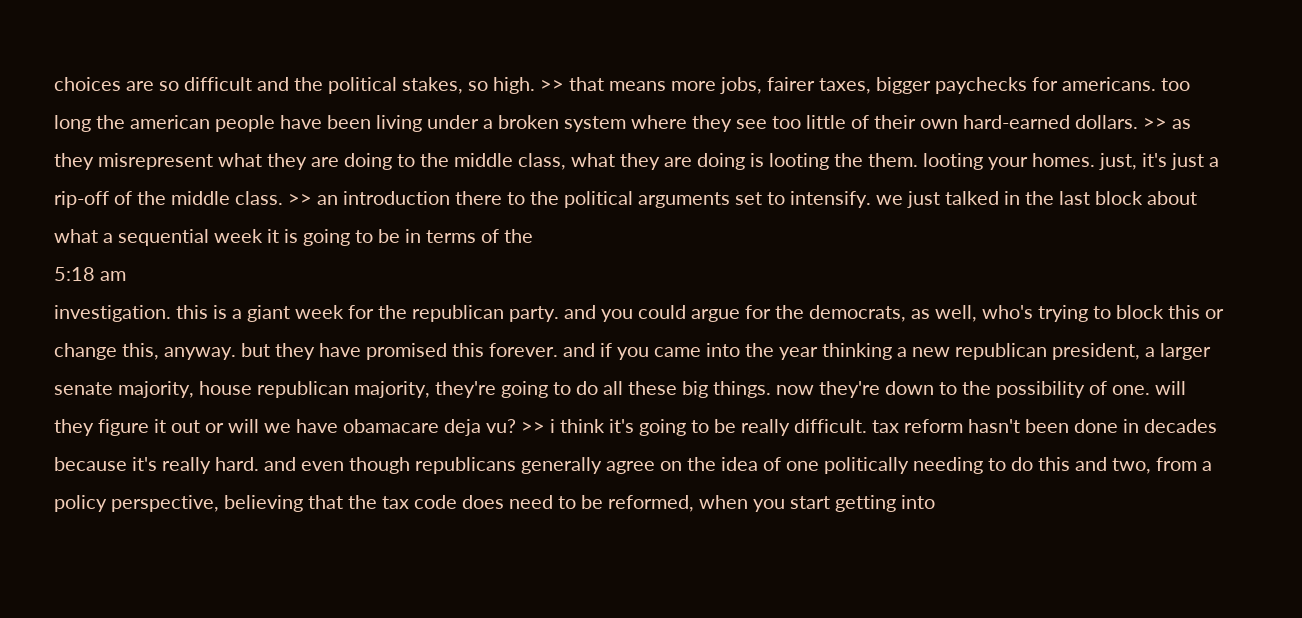choices are so difficult and the political stakes, so high. >> that means more jobs, fairer taxes, bigger paychecks for americans. too long the american people have been living under a broken system where they see too little of their own hard-earned dollars. >> as they misrepresent what they are doing to the middle class, what they are doing is looting the them. looting your homes. just, it's just a rip-off of the middle class. >> an introduction there to the political arguments set to intensify. we just talked in the last block about what a sequential week it is going to be in terms of the
5:18 am
investigation. this is a giant week for the republican party. and you could argue for the democrats, as well, who's trying to block this or change this, anyway. but they have promised this forever. and if you came into the year thinking a new republican president, a larger senate majority, house republican majority, they're going to do all these big things. now they're down to the possibility of one. will they figure it out or will we have obamacare deja vu? >> i think it's going to be really difficult. tax reform hasn't been done in decades because it's really hard. and even though republicans generally agree on the idea of one politically needing to do this and two, from a policy perspective, believing that the tax code does need to be reformed, when you start getting into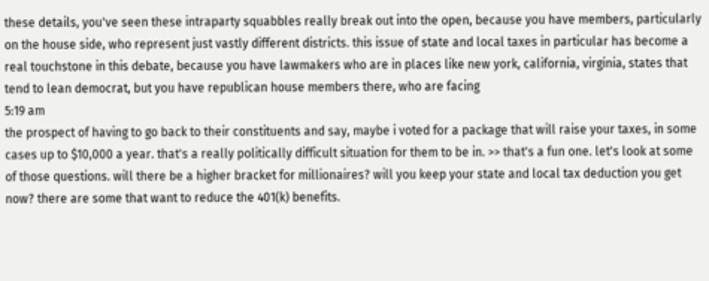these details, you've seen these intraparty squabbles really break out into the open, because you have members, particularly on the house side, who represent just vastly different districts. this issue of state and local taxes in particular has become a real touchstone in this debate, because you have lawmakers who are in places like new york, california, virginia, states that tend to lean democrat, but you have republican house members there, who are facing
5:19 am
the prospect of having to go back to their constituents and say, maybe i voted for a package that will raise your taxes, in some cases up to $10,000 a year. that's a really politically difficult situation for them to be in. >> that's a fun one. let's look at some of those questions. will there be a higher bracket for millionaires? will you keep your state and local tax deduction you get now? there are some that want to reduce the 401(k) benefits.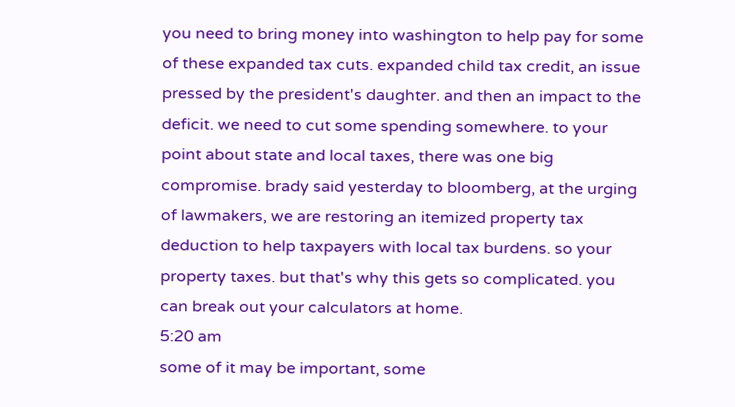you need to bring money into washington to help pay for some of these expanded tax cuts. expanded child tax credit, an issue pressed by the president's daughter. and then an impact to the deficit. we need to cut some spending somewhere. to your point about state and local taxes, there was one big compromise. brady said yesterday to bloomberg, at the urging of lawmakers, we are restoring an itemized property tax deduction to help taxpayers with local tax burdens. so your property taxes. but that's why this gets so complicated. you can break out your calculators at home.
5:20 am
some of it may be important, some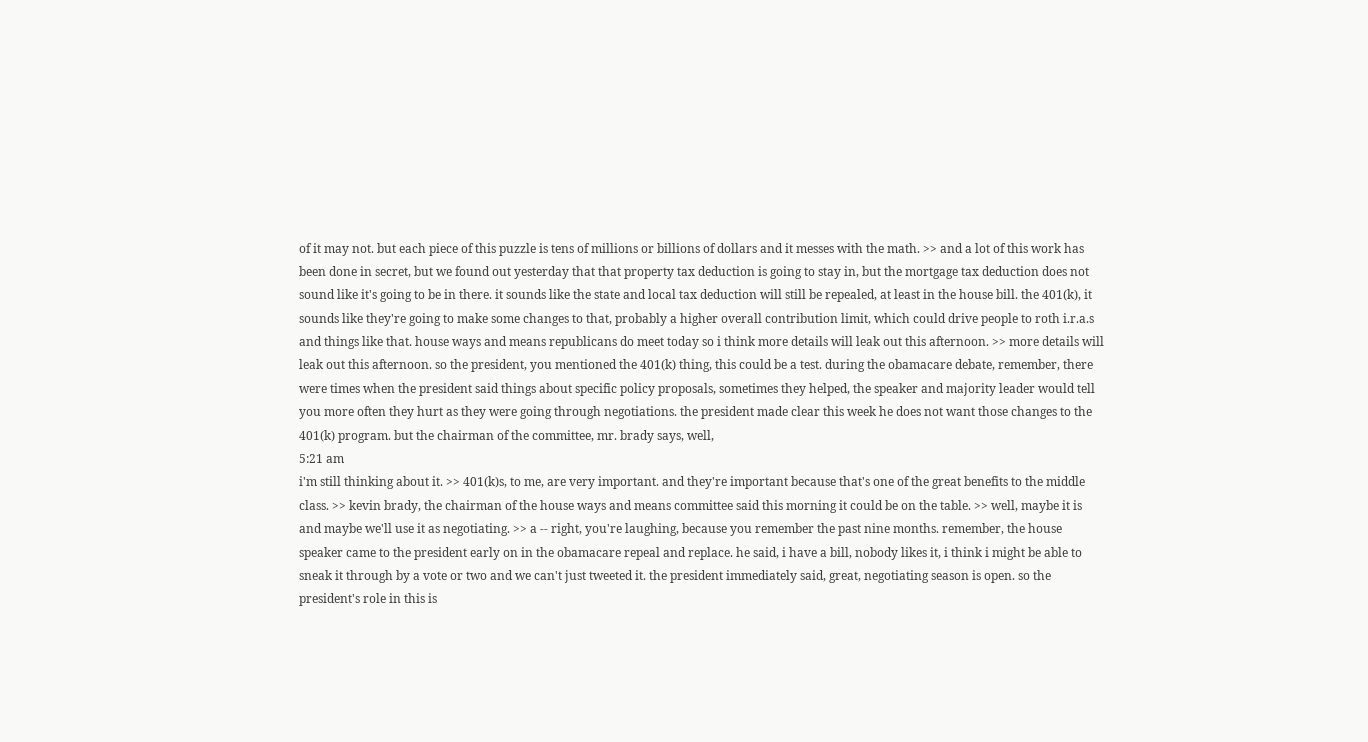of it may not. but each piece of this puzzle is tens of millions or billions of dollars and it messes with the math. >> and a lot of this work has been done in secret, but we found out yesterday that that property tax deduction is going to stay in, but the mortgage tax deduction does not sound like it's going to be in there. it sounds like the state and local tax deduction will still be repealed, at least in the house bill. the 401(k), it sounds like they're going to make some changes to that, probably a higher overall contribution limit, which could drive people to roth i.r.a.s and things like that. house ways and means republicans do meet today so i think more details will leak out this afternoon. >> more details will leak out this afternoon. so the president, you mentioned the 401(k) thing, this could be a test. during the obamacare debate, remember, there were times when the president said things about specific policy proposals, sometimes they helped, the speaker and majority leader would tell you more often they hurt as they were going through negotiations. the president made clear this week he does not want those changes to the 401(k) program. but the chairman of the committee, mr. brady says, well,
5:21 am
i'm still thinking about it. >> 401(k)s, to me, are very important. and they're important because that's one of the great benefits to the middle class. >> kevin brady, the chairman of the house ways and means committee said this morning it could be on the table. >> well, maybe it is and maybe we'll use it as negotiating. >> a -- right, you're laughing, because you remember the past nine months. remember, the house speaker came to the president early on in the obamacare repeal and replace. he said, i have a bill, nobody likes it, i think i might be able to sneak it through by a vote or two and we can't just tweeted it. the president immediately said, great, negotiating season is open. so the president's role in this is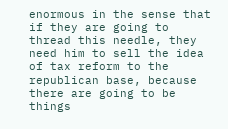enormous in the sense that if they are going to thread this needle, they need him to sell the idea of tax reform to the republican base, because there are going to be things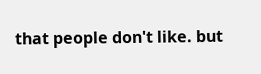that people don't like. but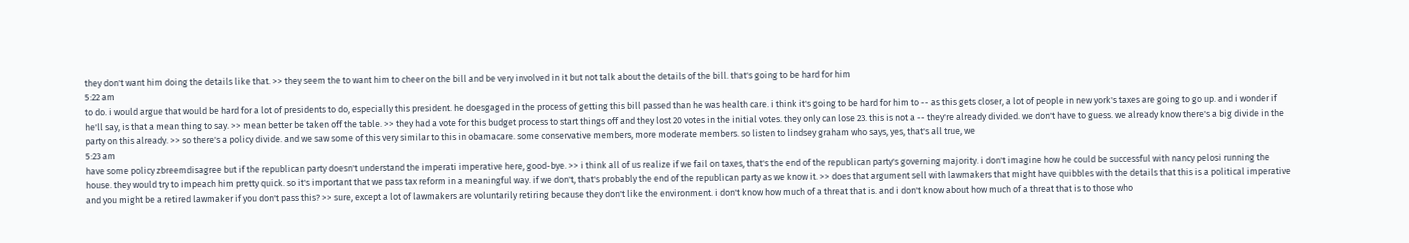they don't want him doing the details like that. >> they seem the to want him to cheer on the bill and be very involved in it but not talk about the details of the bill. that's going to be hard for him
5:22 am
to do. i would argue that would be hard for a lot of presidents to do, especially this president. he doesgaged in the process of getting this bill passed than he was health care. i think it's going to be hard for him to -- as this gets closer, a lot of people in new york's taxes are going to go up. and i wonder if he'll say, is that a mean thing to say. >> mean better be taken off the table. >> they had a vote for this budget process to start things off and they lost 20 votes in the initial votes. they only can lose 23. this is not a -- they're already divided. we don't have to guess. we already know there's a big divide in the party on this already. >> so there's a policy divide. and we saw some of this very similar to this in obamacare. some conservative members, more moderate members. so listen to lindsey graham who says, yes, that's all true, we
5:23 am
have some policy zbreemdisagree but if the republican party doesn't understand the imperati imperative here, good-bye. >> i think all of us realize if we fail on taxes, that's the end of the republican party's governing majority. i don't imagine how he could be successful with nancy pelosi running the house. they would try to impeach him pretty quick. so it's important that we pass tax reform in a meaningful way. if we don't, that's probably the end of the republican party as we know it. >> does that argument sell with lawmakers that might have quibbles with the details that this is a political imperative and you might be a retired lawmaker if you don't pass this? >> sure, except a lot of lawmakers are voluntarily retiring because they don't like the environment. i don't know how much of a threat that is. and i don't know about how much of a threat that is to those who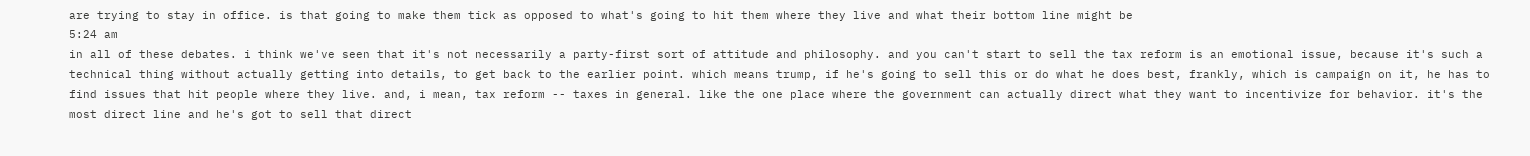are trying to stay in office. is that going to make them tick as opposed to what's going to hit them where they live and what their bottom line might be
5:24 am
in all of these debates. i think we've seen that it's not necessarily a party-first sort of attitude and philosophy. and you can't start to sell the tax reform is an emotional issue, because it's such a technical thing without actually getting into details, to get back to the earlier point. which means trump, if he's going to sell this or do what he does best, frankly, which is campaign on it, he has to find issues that hit people where they live. and, i mean, tax reform -- taxes in general. like the one place where the government can actually direct what they want to incentivize for behavior. it's the most direct line and he's got to sell that direct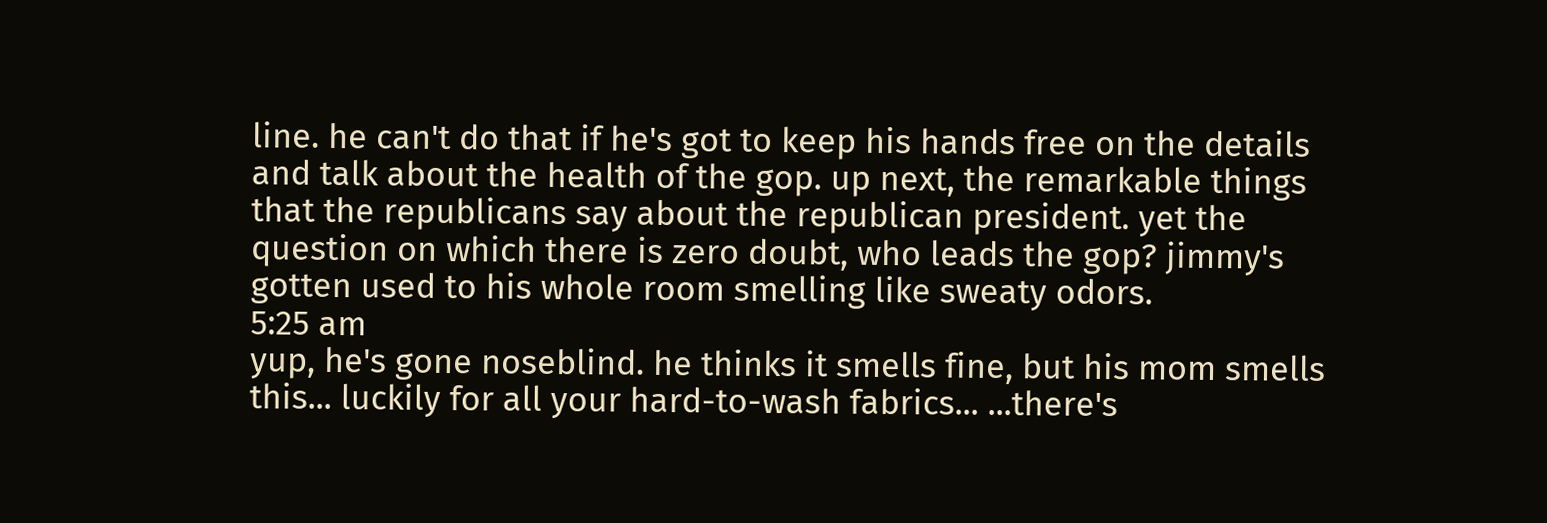line. he can't do that if he's got to keep his hands free on the details and talk about the health of the gop. up next, the remarkable things that the republicans say about the republican president. yet the question on which there is zero doubt, who leads the gop? jimmy's gotten used to his whole room smelling like sweaty odors.
5:25 am
yup, he's gone noseblind. he thinks it smells fine, but his mom smells this... luckily for all your hard-to-wash fabrics... ...there's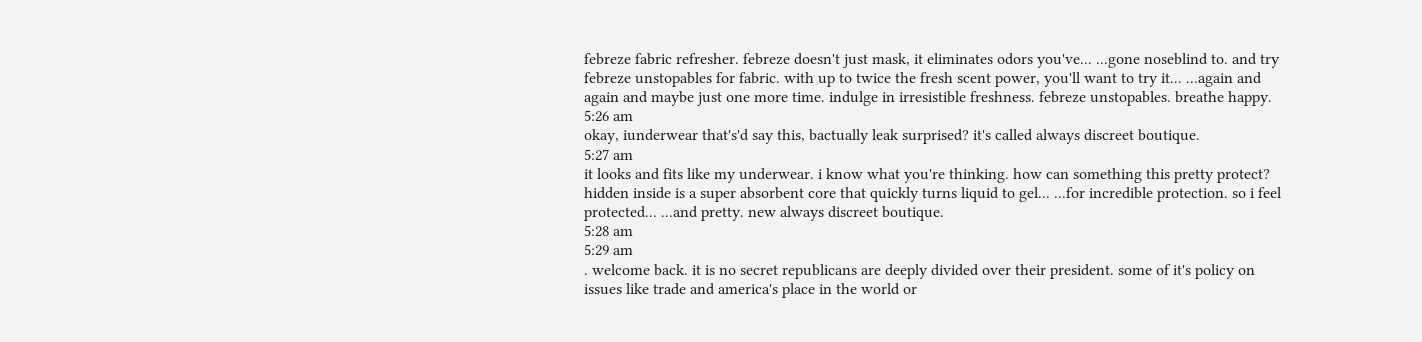febreze fabric refresher. febreze doesn't just mask, it eliminates odors you've... ...gone noseblind to. and try febreze unstopables for fabric. with up to twice the fresh scent power, you'll want to try it... ...again and again and maybe just one more time. indulge in irresistible freshness. febreze unstopables. breathe happy.
5:26 am
okay, iunderwear that's'd say this, bactually leak surprised? it's called always discreet boutique.
5:27 am
it looks and fits like my underwear. i know what you're thinking. how can something this pretty protect? hidden inside is a super absorbent core that quickly turns liquid to gel... ...for incredible protection. so i feel protected... ...and pretty. new always discreet boutique.
5:28 am
5:29 am
. welcome back. it is no secret republicans are deeply divided over their president. some of it's policy on issues like trade and america's place in the world or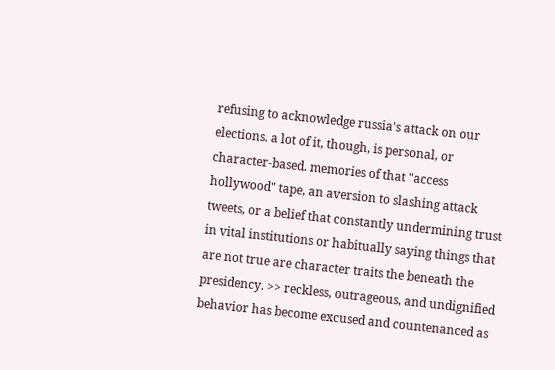refusing to acknowledge russia's attack on our elections. a lot of it, though, is personal, or character-based. memories of that "access hollywood" tape, an aversion to slashing attack tweets, or a belief that constantly undermining trust in vital institutions or habitually saying things that are not true are character traits the beneath the presidency. >> reckless, outrageous, and undignified behavior has become excused and countenanced as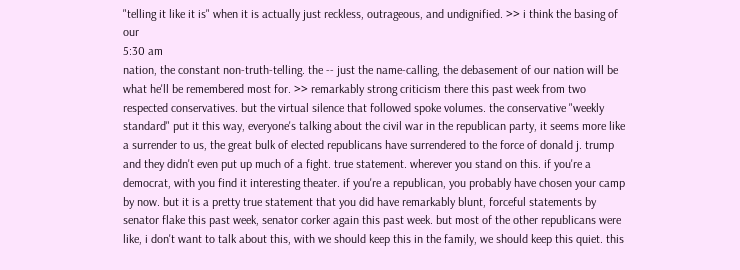"telling it like it is" when it is actually just reckless, outrageous, and undignified. >> i think the basing of our
5:30 am
nation, the constant non-truth-telling. the -- just the name-calling, the debasement of our nation will be what he'll be remembered most for. >> remarkably strong criticism there this past week from two respected conservatives. but the virtual silence that followed spoke volumes. the conservative "weekly standard" put it this way, everyone's talking about the civil war in the republican party, it seems more like a surrender to us, the great bulk of elected republicans have surrendered to the force of donald j. trump and they didn't even put up much of a fight. true statement. wherever you stand on this. if you're a democrat, with you find it interesting theater. if you're a republican, you probably have chosen your camp by now. but it is a pretty true statement that you did have remarkably blunt, forceful statements by senator flake this past week, senator corker again this past week. but most of the other republicans were like, i don't want to talk about this, with we should keep this in the family, we should keep this quiet. this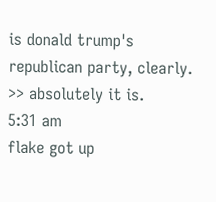is donald trump's republican party, clearly. >> absolutely it is.
5:31 am
flake got up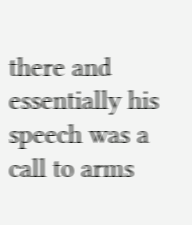there and essentially his speech was a call to arms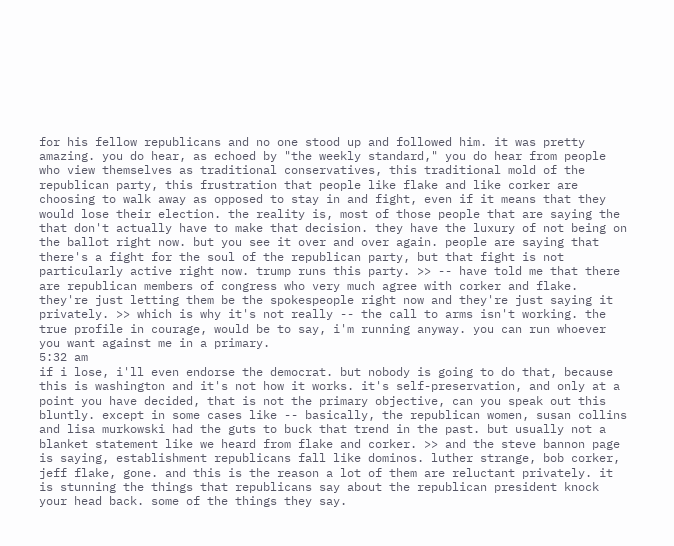for his fellow republicans and no one stood up and followed him. it was pretty amazing. you do hear, as echoed by "the weekly standard," you do hear from people who view themselves as traditional conservatives, this traditional mold of the republican party, this frustration that people like flake and like corker are choosing to walk away as opposed to stay in and fight, even if it means that they would lose their election. the reality is, most of those people that are saying the that don't actually have to make that decision. they have the luxury of not being on the ballot right now. but you see it over and over again. people are saying that there's a fight for the soul of the republican party, but that fight is not particularly active right now. trump runs this party. >> -- have told me that there are republican members of congress who very much agree with corker and flake. they're just letting them be the spokespeople right now and they're just saying it privately. >> which is why it's not really -- the call to arms isn't working. the true profile in courage, would be to say, i'm running anyway. you can run whoever you want against me in a primary.
5:32 am
if i lose, i'll even endorse the democrat. but nobody is going to do that, because this is washington and it's not how it works. it's self-preservation, and only at a point you have decided, that is not the primary objective, can you speak out this bluntly. except in some cases like -- basically, the republican women, susan collins and lisa murkowski had the guts to buck that trend in the past. but usually not a blanket statement like we heard from flake and corker. >> and the steve bannon page is saying, establishment republicans fall like dominos. luther strange, bob corker, jeff flake, gone. and this is the reason a lot of them are reluctant privately. it is stunning the things that republicans say about the republican president knock your head back. some of the things they say.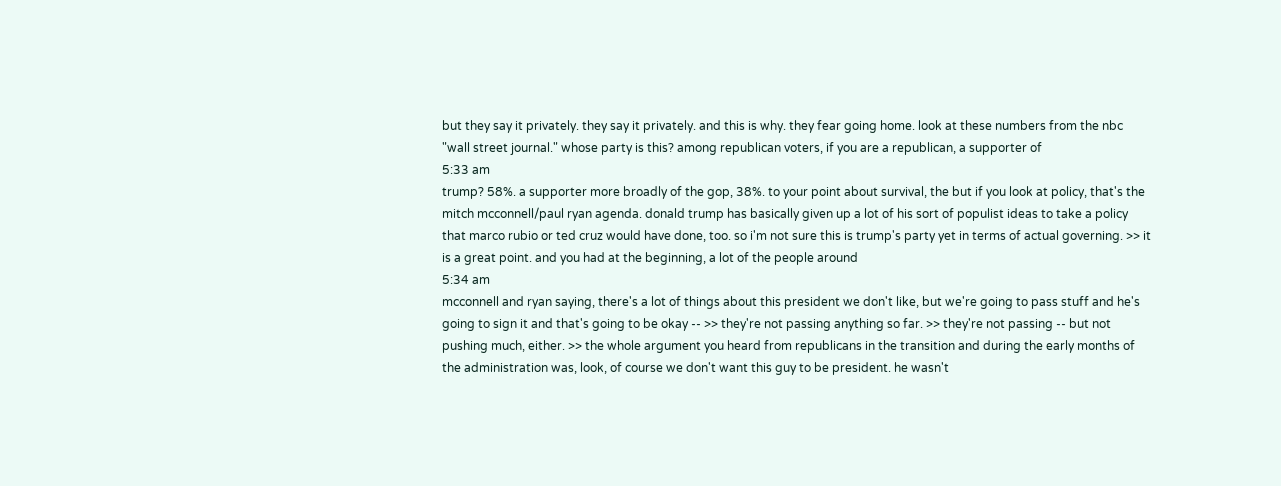but they say it privately. they say it privately. and this is why. they fear going home. look at these numbers from the nbc "wall street journal." whose party is this? among republican voters, if you are a republican, a supporter of
5:33 am
trump? 58%. a supporter more broadly of the gop, 38%. to your point about survival, the but if you look at policy, that's the mitch mcconnell/paul ryan agenda. donald trump has basically given up a lot of his sort of populist ideas to take a policy that marco rubio or ted cruz would have done, too. so i'm not sure this is trump's party yet in terms of actual governing. >> it is a great point. and you had at the beginning, a lot of the people around
5:34 am
mcconnell and ryan saying, there's a lot of things about this president we don't like, but we're going to pass stuff and he's going to sign it and that's going to be okay -- >> they're not passing anything so far. >> they're not passing -- but not pushing much, either. >> the whole argument you heard from republicans in the transition and during the early months of the administration was, look, of course we don't want this guy to be president. he wasn't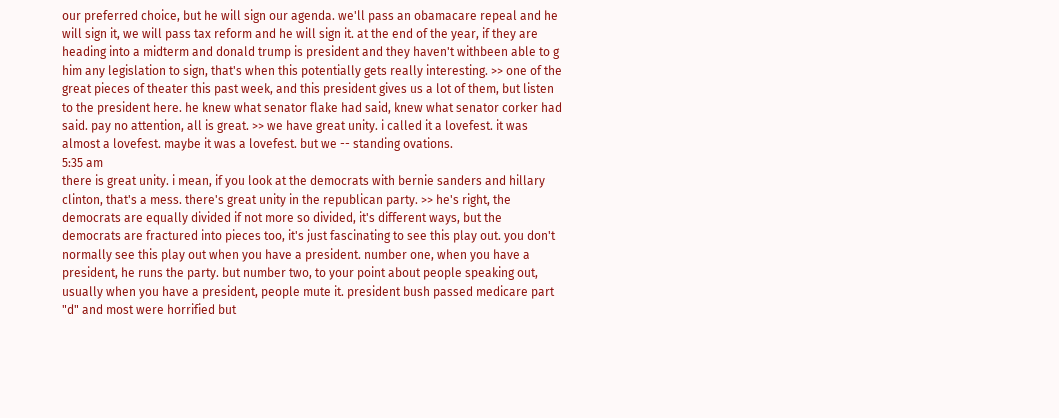our preferred choice, but he will sign our agenda. we'll pass an obamacare repeal and he will sign it, we will pass tax reform and he will sign it. at the end of the year, if they are heading into a midterm and donald trump is president and they haven't withbeen able to g him any legislation to sign, that's when this potentially gets really interesting. >> one of the great pieces of theater this past week, and this president gives us a lot of them, but listen to the president here. he knew what senator flake had said, knew what senator corker had said. pay no attention, all is great. >> we have great unity. i called it a lovefest. it was almost a lovefest. maybe it was a lovefest. but we -- standing ovations.
5:35 am
there is great unity. i mean, if you look at the democrats with bernie sanders and hillary clinton, that's a mess. there's great unity in the republican party. >> he's right, the democrats are equally divided if not more so divided, it's different ways, but the democrats are fractured into pieces too, it's just fascinating to see this play out. you don't normally see this play out when you have a president. number one, when you have a president, he runs the party. but number two, to your point about people speaking out, usually when you have a president, people mute it. president bush passed medicare part "d" and most were horrified but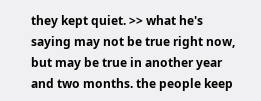they kept quiet. >> what he's saying may not be true right now, but may be true in another year and two months. the people keep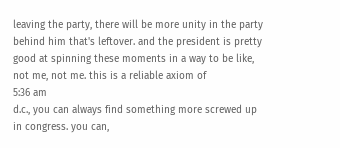leaving the party, there will be more unity in the party behind him that's leftover. and the president is pretty good at spinning these moments in a way to be like, not me, not me. this is a reliable axiom of
5:36 am
d.c., you can always find something more screwed up in congress. you can,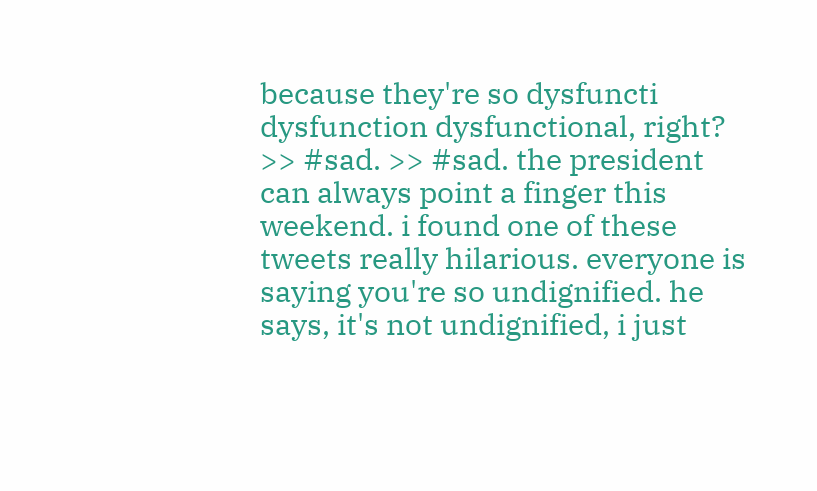because they're so dysfuncti dysfunction dysfunctional, right? >> #sad. >> #sad. the president can always point a finger this weekend. i found one of these tweets really hilarious. everyone is saying you're so undignified. he says, it's not undignified, i just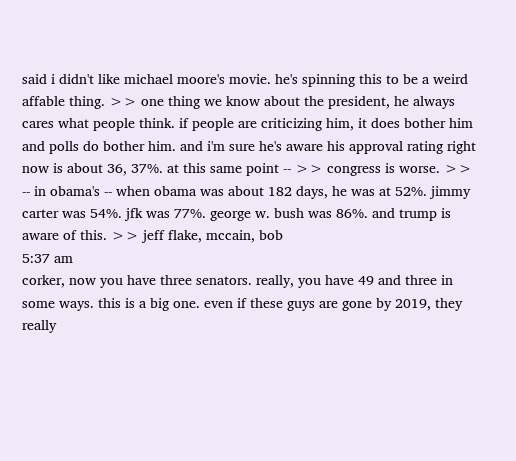said i didn't like michael moore's movie. he's spinning this to be a weird affable thing. >> one thing we know about the president, he always cares what people think. if people are criticizing him, it does bother him and polls do bother him. and i'm sure he's aware his approval rating right now is about 36, 37%. at this same point -- >> congress is worse. >> -- in obama's -- when obama was about 182 days, he was at 52%. jimmy carter was 54%. jfk was 77%. george w. bush was 86%. and trump is aware of this. >> jeff flake, mccain, bob
5:37 am
corker, now you have three senators. really, you have 49 and three in some ways. this is a big one. even if these guys are gone by 2019, they really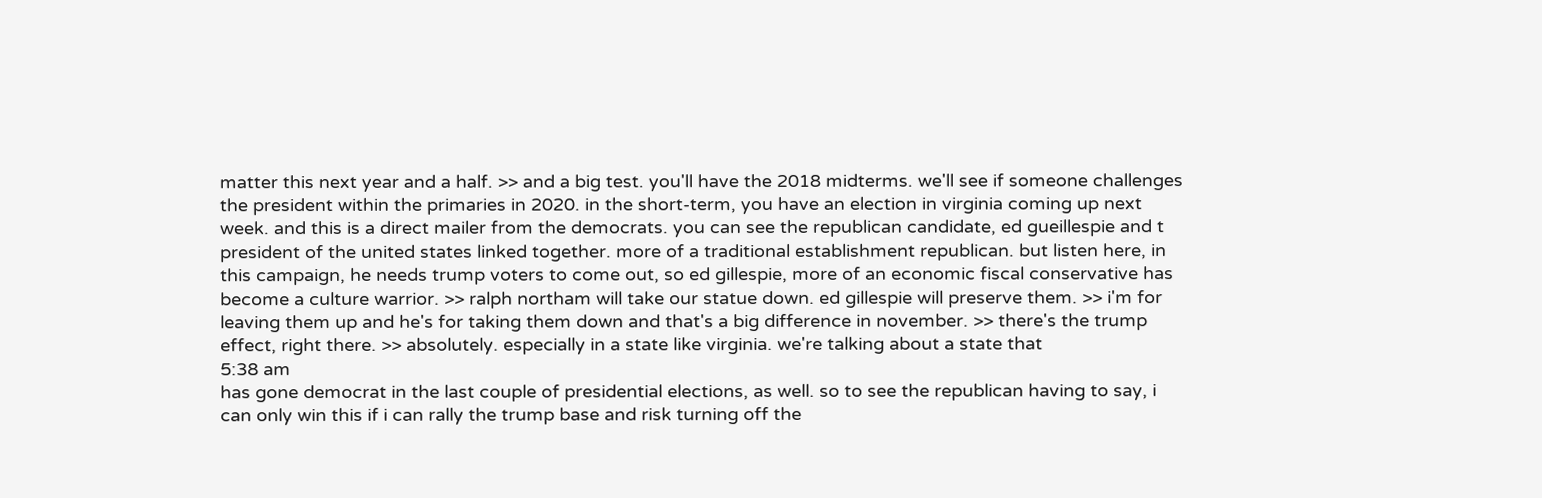matter this next year and a half. >> and a big test. you'll have the 2018 midterms. we'll see if someone challenges the president within the primaries in 2020. in the short-term, you have an election in virginia coming up next week. and this is a direct mailer from the democrats. you can see the republican candidate, ed gueillespie and t president of the united states linked together. more of a traditional establishment republican. but listen here, in this campaign, he needs trump voters to come out, so ed gillespie, more of an economic fiscal conservative has become a culture warrior. >> ralph northam will take our statue down. ed gillespie will preserve them. >> i'm for leaving them up and he's for taking them down and that's a big difference in november. >> there's the trump effect, right there. >> absolutely. especially in a state like virginia. we're talking about a state that
5:38 am
has gone democrat in the last couple of presidential elections, as well. so to see the republican having to say, i can only win this if i can rally the trump base and risk turning off the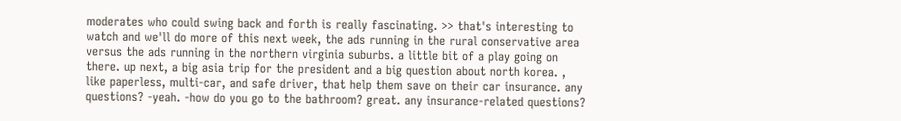moderates who could swing back and forth is really fascinating. >> that's interesting to watch and we'll do more of this next week, the ads running in the rural conservative area versus the ads running in the northern virginia suburbs. a little bit of a play going on there. up next, a big asia trip for the president and a big question about north korea. , like paperless, multi-car, and safe driver, that help them save on their car insurance. any questions? -yeah. -how do you go to the bathroom? great. any insurance-related questions?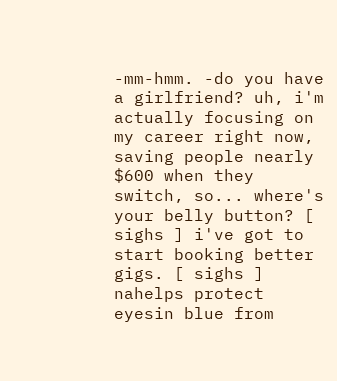-mm-hmm. -do you have a girlfriend? uh, i'm actually focusing on my career right now, saving people nearly $600 when they switch, so... where's your belly button? [ sighs ] i've got to start booking better gigs. [ sighs ] nahelps protect eyesin blue from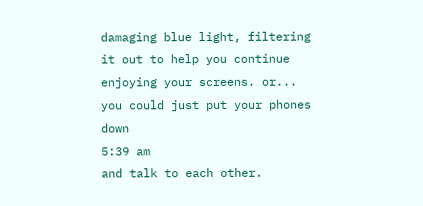damaging blue light, filtering it out to help you continue enjoying your screens. or... you could just put your phones down
5:39 am
and talk to each other.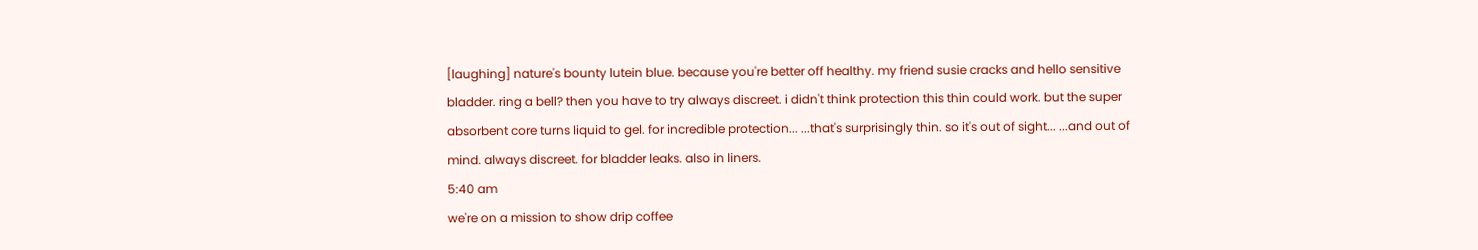[laughing] nature's bounty lutein blue. because you're better off healthy. my friend susie cracks and hello sensitive bladder. ring a bell? then you have to try always discreet. i didn't think protection this thin could work. but the super absorbent core turns liquid to gel. for incredible protection... ...that's surprisingly thin. so it's out of sight... ...and out of mind. always discreet. for bladder leaks. also in liners.
5:40 am
we're on a mission to show drip coffee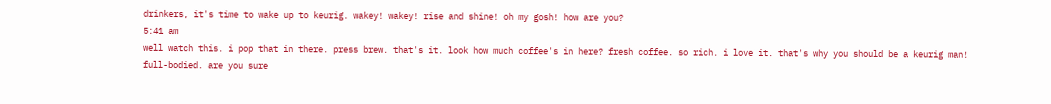drinkers, it's time to wake up to keurig. wakey! wakey! rise and shine! oh my gosh! how are you?
5:41 am
well watch this. i pop that in there. press brew. that's it. look how much coffee's in here? fresh coffee. so rich. i love it. that's why you should be a keurig man! full-bodied. are you sure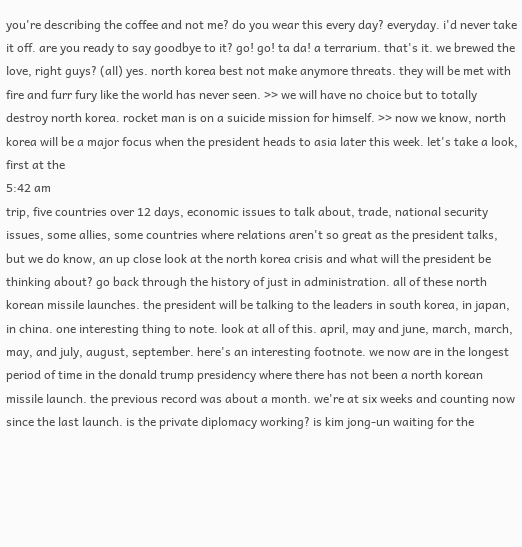you're describing the coffee and not me? do you wear this every day? everyday. i'd never take it off. are you ready to say goodbye to it? go! go! ta da! a terrarium. that's it. we brewed the love, right guys? (all) yes. north korea best not make anymore threats. they will be met with fire and furr fury like the world has never seen. >> we will have no choice but to totally destroy north korea. rocket man is on a suicide mission for himself. >> now we know, north korea will be a major focus when the president heads to asia later this week. let's take a look, first at the
5:42 am
trip, five countries over 12 days, economic issues to talk about, trade, national security issues, some allies, some countries where relations aren't so great as the president talks, but we do know, an up close look at the north korea crisis and what will the president be thinking about? go back through the history of just in administration. all of these north korean missile launches. the president will be talking to the leaders in south korea, in japan, in china. one interesting thing to note. look at all of this. april, may and june, march, march, may, and july, august, september. here's an interesting footnote. we now are in the longest period of time in the donald trump presidency where there has not been a north korean missile launch. the previous record was about a month. we're at six weeks and counting now since the last launch. is the private diplomacy working? is kim jong-un waiting for the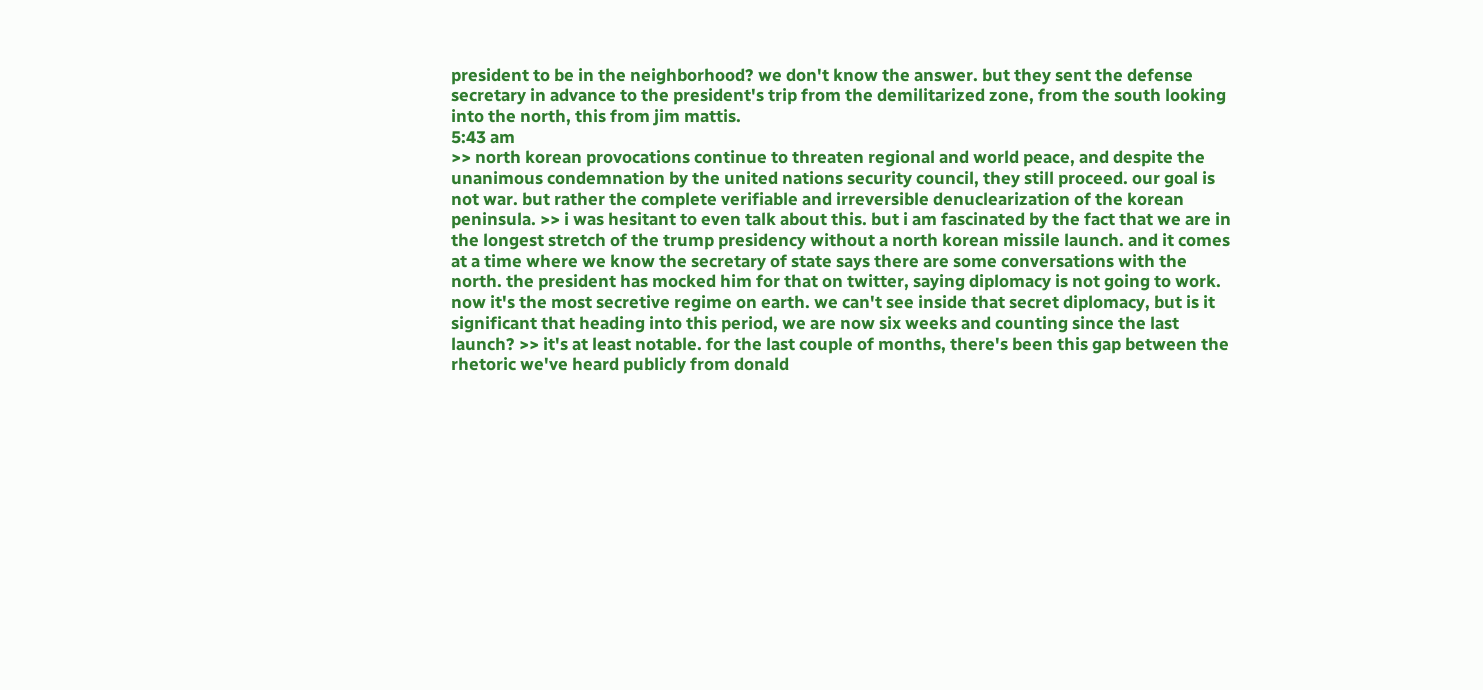president to be in the neighborhood? we don't know the answer. but they sent the defense secretary in advance to the president's trip from the demilitarized zone, from the south looking into the north, this from jim mattis.
5:43 am
>> north korean provocations continue to threaten regional and world peace, and despite the unanimous condemnation by the united nations security council, they still proceed. our goal is not war. but rather the complete verifiable and irreversible denuclearization of the korean peninsula. >> i was hesitant to even talk about this. but i am fascinated by the fact that we are in the longest stretch of the trump presidency without a north korean missile launch. and it comes at a time where we know the secretary of state says there are some conversations with the north. the president has mocked him for that on twitter, saying diplomacy is not going to work. now it's the most secretive regime on earth. we can't see inside that secret diplomacy, but is it significant that heading into this period, we are now six weeks and counting since the last launch? >> it's at least notable. for the last couple of months, there's been this gap between the rhetoric we've heard publicly from donald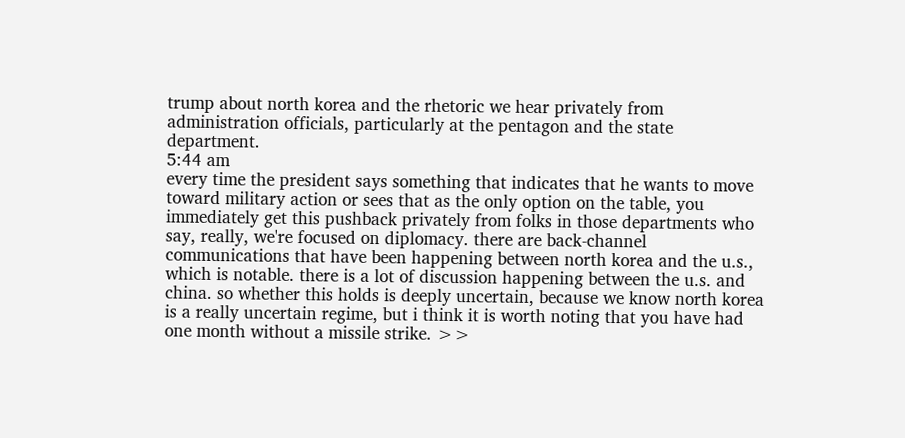trump about north korea and the rhetoric we hear privately from administration officials, particularly at the pentagon and the state department.
5:44 am
every time the president says something that indicates that he wants to move toward military action or sees that as the only option on the table, you immediately get this pushback privately from folks in those departments who say, really, we're focused on diplomacy. there are back-channel communications that have been happening between north korea and the u.s., which is notable. there is a lot of discussion happening between the u.s. and china. so whether this holds is deeply uncertain, because we know north korea is a really uncertain regime, but i think it is worth noting that you have had one month without a missile strike. >>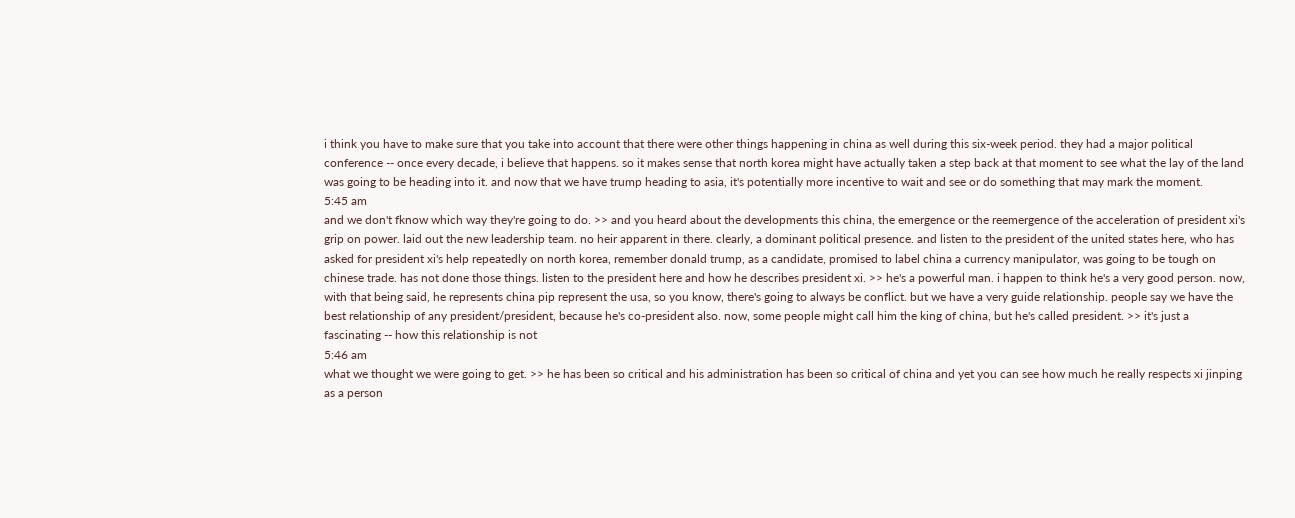i think you have to make sure that you take into account that there were other things happening in china as well during this six-week period. they had a major political conference -- once every decade, i believe that happens. so it makes sense that north korea might have actually taken a step back at that moment to see what the lay of the land was going to be heading into it. and now that we have trump heading to asia, it's potentially more incentive to wait and see or do something that may mark the moment.
5:45 am
and we don't fknow which way they're going to do. >> and you heard about the developments this china, the emergence or the reemergence of the acceleration of president xi's grip on power. laid out the new leadership team. no heir apparent in there. clearly, a dominant political presence. and listen to the president of the united states here, who has asked for president xi's help repeatedly on north korea, remember donald trump, as a candidate, promised to label china a currency manipulator, was going to be tough on chinese trade. has not done those things. listen to the president here and how he describes president xi. >> he's a powerful man. i happen to think he's a very good person. now, with that being said, he represents china pip represent the usa, so you know, there's going to always be conflict. but we have a very guide relationship. people say we have the best relationship of any president/president, because he's co-president also. now, some people might call him the king of china, but he's called president. >> it's just a fascinating -- how this relationship is not
5:46 am
what we thought we were going to get. >> he has been so critical and his administration has been so critical of china and yet you can see how much he really respects xi jinping as a person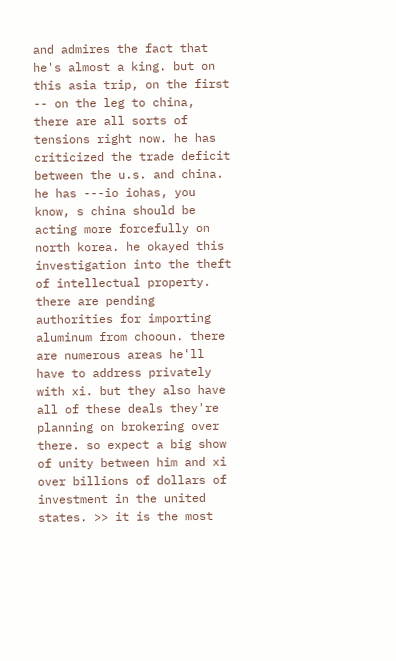and admires the fact that he's almost a king. but on this asia trip, on the first -- on the leg to china, there are all sorts of tensions right now. he has criticized the trade deficit between the u.s. and china. he has ---io iohas, you know, s china should be acting more forcefully on north korea. he okayed this investigation into the theft of intellectual property. there are pending authorities for importing aluminum from chooun. there are numerous areas he'll have to address privately with xi. but they also have all of these deals they're planning on brokering over there. so expect a big show of unity between him and xi over billions of dollars of investment in the united states. >> it is the most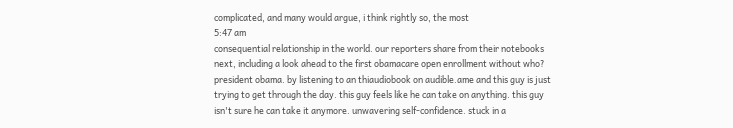complicated, and many would argue, i think rightly so, the most
5:47 am
consequential relationship in the world. our reporters share from their notebooks next, including a look ahead to the first obamacare open enrollment without who? president obama. by listening to an thiaudiobook on audible.ame and this guy is just trying to get through the day. this guy feels like he can take on anything. this guy isn't sure he can take it anymore. unwavering self-confidence. stuck in a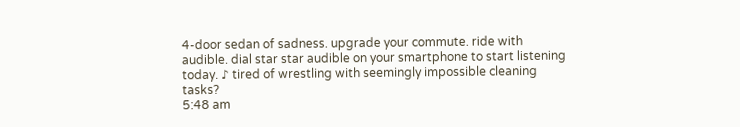4-door sedan of sadness. upgrade your commute. ride with audible. dial star star audible on your smartphone to start listening today. ♪ tired of wrestling with seemingly impossible cleaning tasks?
5:48 am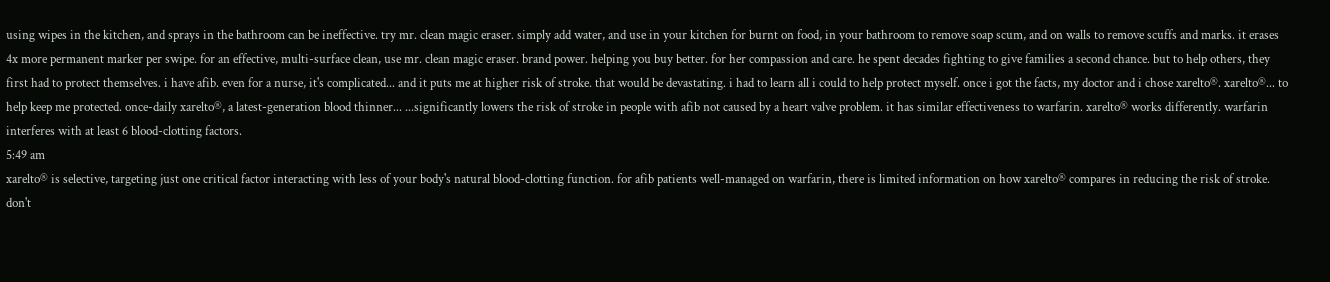using wipes in the kitchen, and sprays in the bathroom can be ineffective. try mr. clean magic eraser. simply add water, and use in your kitchen for burnt on food, in your bathroom to remove soap scum, and on walls to remove scuffs and marks. it erases 4x more permanent marker per swipe. for an effective, multi-surface clean, use mr. clean magic eraser. brand power. helping you buy better. for her compassion and care. he spent decades fighting to give families a second chance. but to help others, they first had to protect themselves. i have afib. even for a nurse, it's complicated... and it puts me at higher risk of stroke. that would be devastating. i had to learn all i could to help protect myself. once i got the facts, my doctor and i chose xarelto®. xarelto®... to help keep me protected. once-daily xarelto®, a latest-generation blood thinner... ...significantly lowers the risk of stroke in people with afib not caused by a heart valve problem. it has similar effectiveness to warfarin. xarelto® works differently. warfarin interferes with at least 6 blood-clotting factors.
5:49 am
xarelto® is selective, targeting just one critical factor interacting with less of your body's natural blood-clotting function. for afib patients well-managed on warfarin, there is limited information on how xarelto® compares in reducing the risk of stroke. don't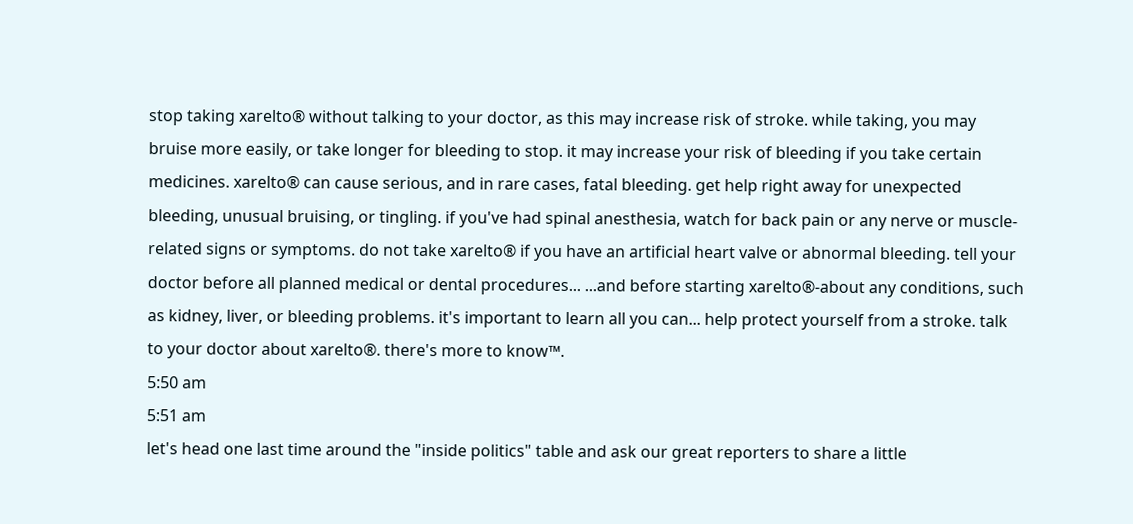stop taking xarelto® without talking to your doctor, as this may increase risk of stroke. while taking, you may bruise more easily, or take longer for bleeding to stop. it may increase your risk of bleeding if you take certain medicines. xarelto® can cause serious, and in rare cases, fatal bleeding. get help right away for unexpected bleeding, unusual bruising, or tingling. if you've had spinal anesthesia, watch for back pain or any nerve or muscle-related signs or symptoms. do not take xarelto® if you have an artificial heart valve or abnormal bleeding. tell your doctor before all planned medical or dental procedures... ...and before starting xarelto®-about any conditions, such as kidney, liver, or bleeding problems. it's important to learn all you can... help protect yourself from a stroke. talk to your doctor about xarelto®. there's more to know™.
5:50 am
5:51 am
let's head one last time around the "inside politics" table and ask our great reporters to share a little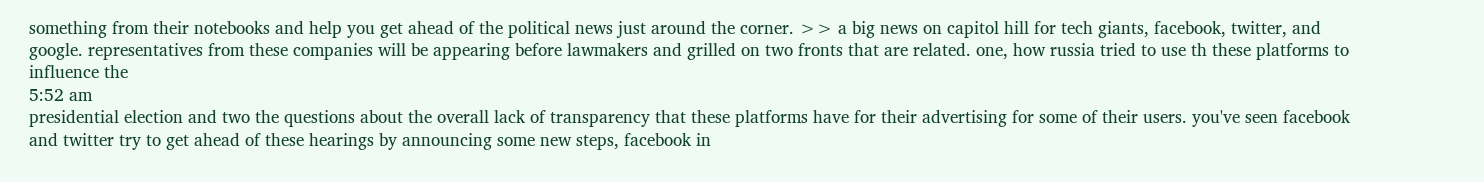something from their notebooks and help you get ahead of the political news just around the corner. >> a big news on capitol hill for tech giants, facebook, twitter, and google. representatives from these companies will be appearing before lawmakers and grilled on two fronts that are related. one, how russia tried to use th these platforms to influence the
5:52 am
presidential election and two the questions about the overall lack of transparency that these platforms have for their advertising for some of their users. you've seen facebook and twitter try to get ahead of these hearings by announcing some new steps, facebook in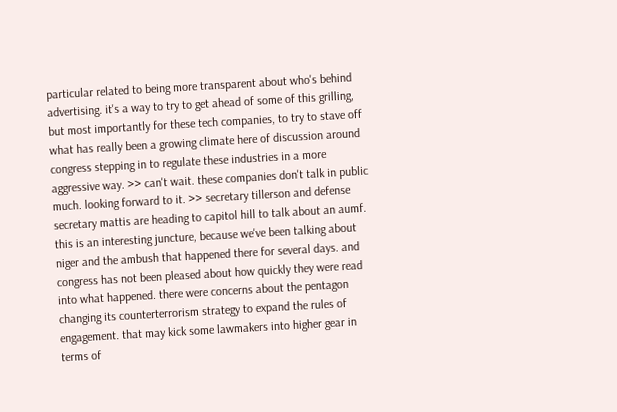particular related to being more transparent about who's behind advertising. it's a way to try to get ahead of some of this grilling, but most importantly for these tech companies, to try to stave off what has really been a growing climate here of discussion around congress stepping in to regulate these industries in a more aggressive way. >> can't wait. these companies don't talk in public much. looking forward to it. >> secretary tillerson and defense secretary mattis are heading to capitol hill to talk about an aumf. this is an interesting juncture, because we've been talking about niger and the ambush that happened there for several days. and congress has not been pleased about how quickly they were read into what happened. there were concerns about the pentagon changing its counterterrorism strategy to expand the rules of engagement. that may kick some lawmakers into higher gear in terms of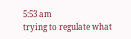5:53 am
trying to regulate what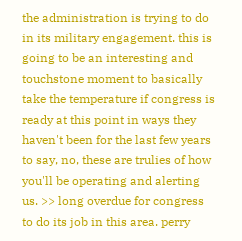the administration is trying to do in its military engagement. this is going to be an interesting and touchstone moment to basically take the temperature if congress is ready at this point in ways they haven't been for the last few years to say, no, these are trulies of how you'll be operating and alerting us. >> long overdue for congress to do its job in this area. perry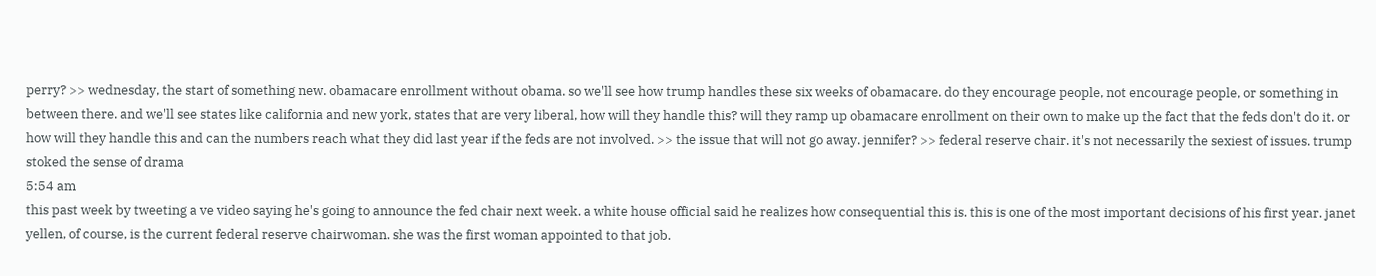perry? >> wednesday, the start of something new. obamacare enrollment without obama. so we'll see how trump handles these six weeks of obamacare. do they encourage people, not encourage people, or something in between there. and we'll see states like california and new york, states that are very liberal, how will they handle this? will they ramp up obamacare enrollment on their own to make up the fact that the feds don't do it. or how will they handle this and can the numbers reach what they did last year if the feds are not involved. >> the issue that will not go away. jennifer? >> federal reserve chair. it's not necessarily the sexiest of issues. trump stoked the sense of drama
5:54 am
this past week by tweeting a ve video saying he's going to announce the fed chair next week. a white house official said he realizes how consequential this is. this is one of the most important decisions of his first year. janet yellen, of course, is the current federal reserve chairwoman. she was the first woman appointed to that job.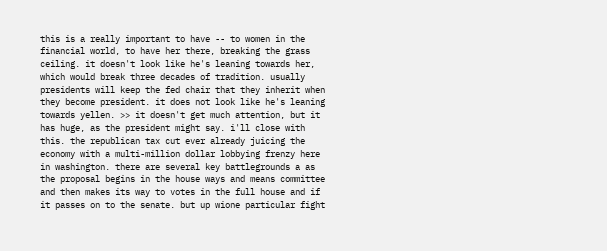this is a really important to have -- to women in the financial world, to have her there, breaking the grass ceiling. it doesn't look like he's leaning towards her, which would break three decades of tradition. usually presidents will keep the fed chair that they inherit when they become president. it does not look like he's leaning towards yellen. >> it doesn't get much attention, but it has huge, as the president might say. i'll close with this. the republican tax cut ever already juicing the economy with a multi-million dollar lobbying frenzy here in washington. there are several key battlegrounds a as the proposal begins in the house ways and means committee and then makes its way to votes in the full house and if it passes on to the senate. but up wione particular fight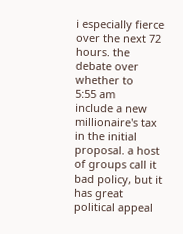i especially fierce over the next 72 hours. the debate over whether to
5:55 am
include a new millionaire's tax in the initial proposal. a host of groups call it bad policy, but it has great political appeal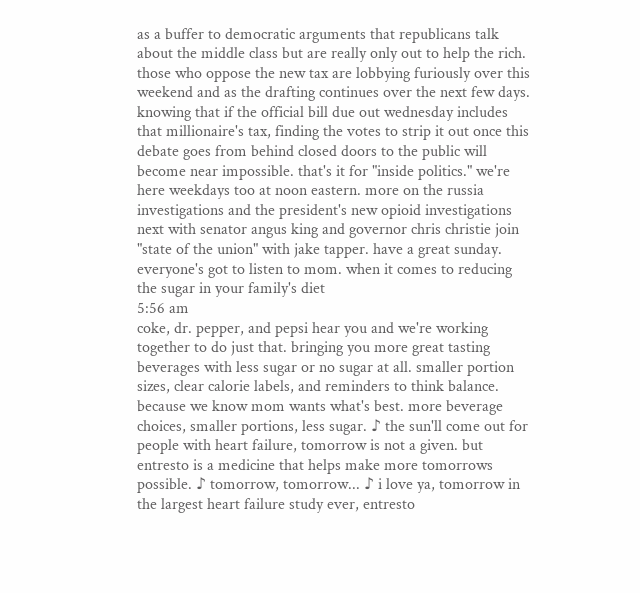as a buffer to democratic arguments that republicans talk about the middle class but are really only out to help the rich. those who oppose the new tax are lobbying furiously over this weekend and as the drafting continues over the next few days. knowing that if the official bill due out wednesday includes that millionaire's tax, finding the votes to strip it out once this debate goes from behind closed doors to the public will become near impossible. that's it for "inside politics." we're here weekdays too at noon eastern. more on the russia investigations and the president's new opioid investigations next with senator angus king and governor chris christie join "state of the union" with jake tapper. have a great sunday. everyone's got to listen to mom. when it comes to reducing the sugar in your family's diet
5:56 am
coke, dr. pepper, and pepsi hear you and we're working together to do just that. bringing you more great tasting beverages with less sugar or no sugar at all. smaller portion sizes, clear calorie labels, and reminders to think balance. because we know mom wants what's best. more beverage choices, smaller portions, less sugar. ♪ the sun'll come out for people with heart failure, tomorrow is not a given. but entresto is a medicine that helps make more tomorrows possible. ♪ tomorrow, tomorrow... ♪ i love ya, tomorrow in the largest heart failure study ever, entresto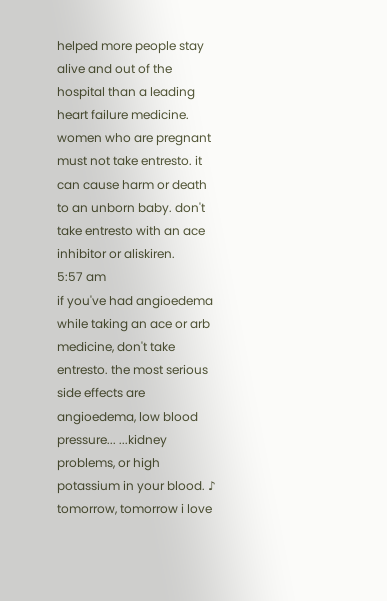helped more people stay alive and out of the hospital than a leading heart failure medicine. women who are pregnant must not take entresto. it can cause harm or death to an unborn baby. don't take entresto with an ace inhibitor or aliskiren.
5:57 am
if you've had angioedema while taking an ace or arb medicine, don't take entresto. the most serious side effects are angioedema, low blood pressure... ...kidney problems, or high potassium in your blood. ♪ tomorrow, tomorrow i love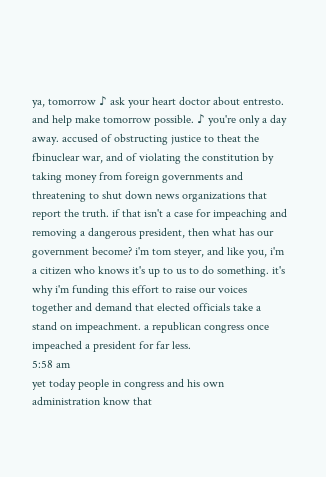ya, tomorrow ♪ ask your heart doctor about entresto. and help make tomorrow possible. ♪ you're only a day away. accused of obstructing justice to theat the fbinuclear war, and of violating the constitution by taking money from foreign governments and threatening to shut down news organizations that report the truth. if that isn't a case for impeaching and removing a dangerous president, then what has our government become? i'm tom steyer, and like you, i'm a citizen who knows it's up to us to do something. it's why i'm funding this effort to raise our voices together and demand that elected officials take a stand on impeachment. a republican congress once impeached a president for far less.
5:58 am
yet today people in congress and his own administration know that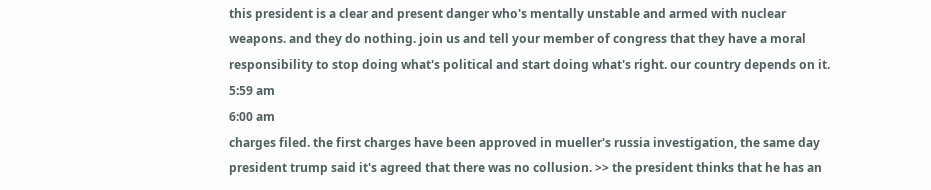this president is a clear and present danger who's mentally unstable and armed with nuclear weapons. and they do nothing. join us and tell your member of congress that they have a moral responsibility to stop doing what's political and start doing what's right. our country depends on it.
5:59 am
6:00 am
charges filed. the first charges have been approved in mueller's russia investigation, the same day president trump said it's agreed that there was no collusion. >> the president thinks that he has an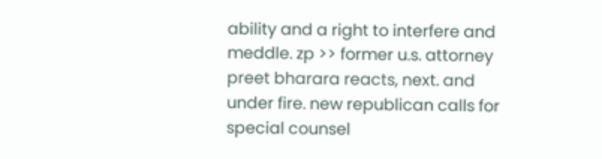ability and a right to interfere and meddle. zp >> former u.s. attorney preet bharara reacts, next. and under fire. new republican calls for special counsel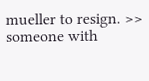mueller to resign. >> someone with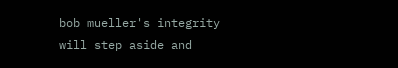bob mueller's integrity will step aside and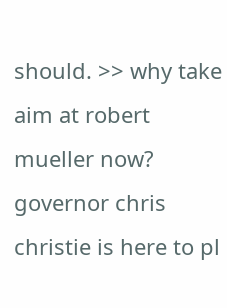should. >> why take aim at robert mueller now? governor chris christie is here to pl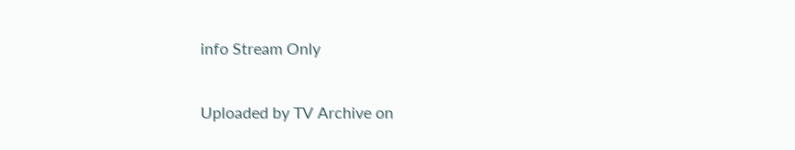info Stream Only

Uploaded by TV Archive on